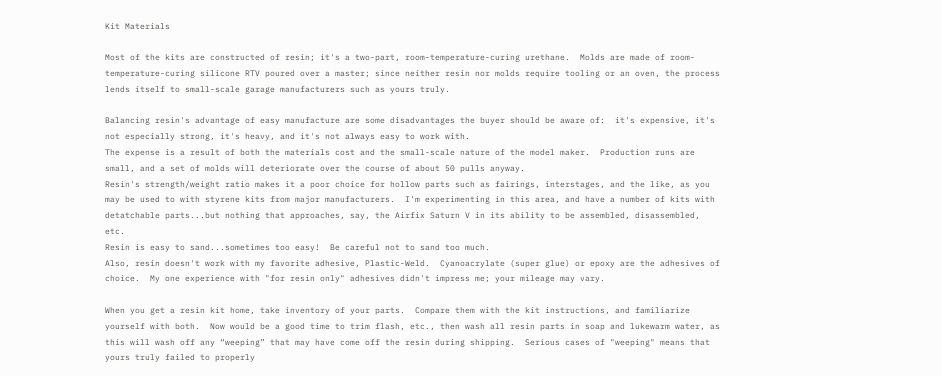Kit Materials

Most of the kits are constructed of resin; it's a two-part, room-temperature-curing urethane.  Molds are made of room-temperature-curing silicone RTV poured over a master; since neither resin nor molds require tooling or an oven, the process lends itself to small-scale garage manufacturers such as yours truly.

Balancing resin's advantage of easy manufacture are some disadvantages the buyer should be aware of:  it's expensive, it's not especially strong, it's heavy, and it's not always easy to work with.
The expense is a result of both the materials cost and the small-scale nature of the model maker.  Production runs are small, and a set of molds will deteriorate over the course of about 50 pulls anyway.
Resin's strength/weight ratio makes it a poor choice for hollow parts such as fairings, interstages, and the like, as you may be used to with styrene kits from major manufacturers.  I'm experimenting in this area, and have a number of kits with detatchable parts...but nothing that approaches, say, the Airfix Saturn V in its ability to be assembled, disassembled, etc.
Resin is easy to sand...sometimes too easy!  Be careful not to sand too much.
Also, resin doesn't work with my favorite adhesive, Plastic-Weld.  Cyanoacrylate (super glue) or epoxy are the adhesives of choice.  My one experience with "for resin only" adhesives didn't impress me; your mileage may vary.

When you get a resin kit home, take inventory of your parts.  Compare them with the kit instructions, and familiarize yourself with both.  Now would be a good time to trim flash, etc., then wash all resin parts in soap and lukewarm water, as this will wash off any “weeping” that may have come off the resin during shipping.  Serious cases of "weeping" means that yours truly failed to properly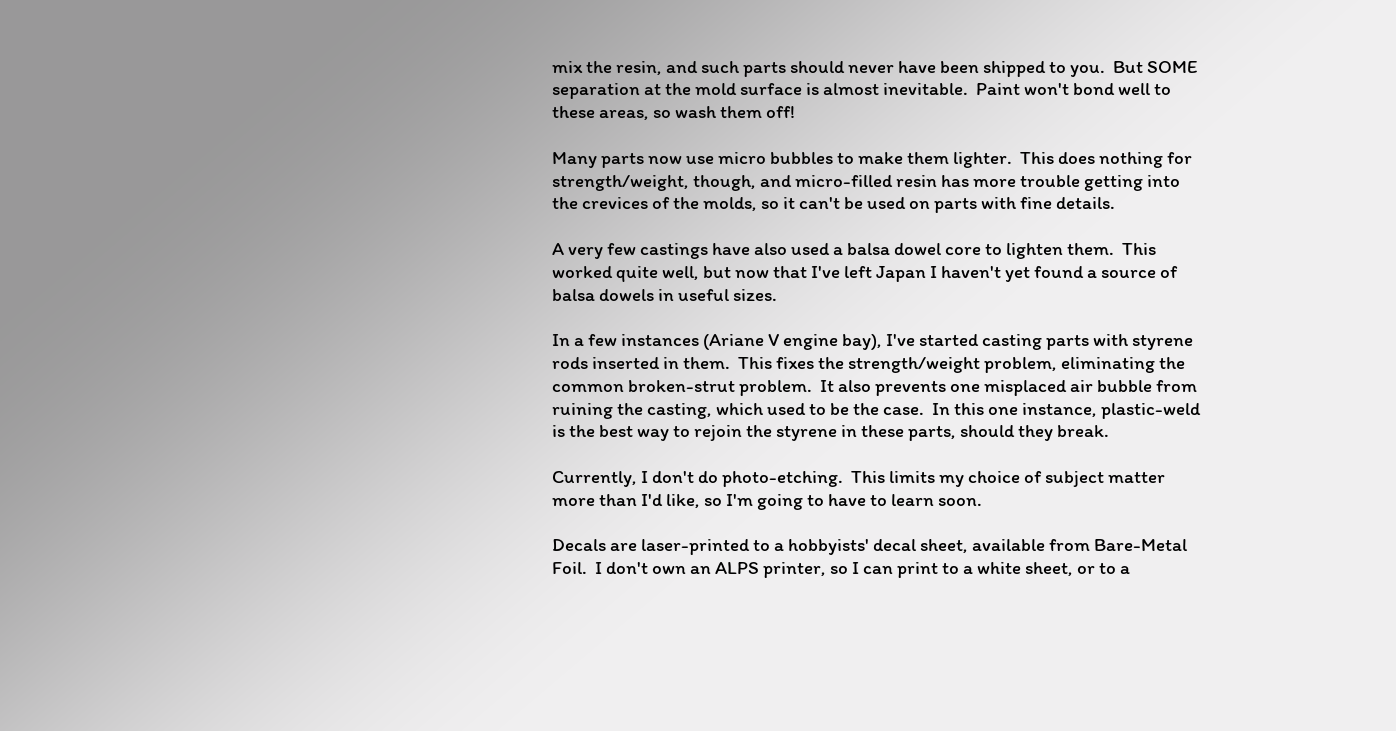mix the resin, and such parts should never have been shipped to you.  But SOME separation at the mold surface is almost inevitable.  Paint won't bond well to these areas, so wash them off!

Many parts now use micro bubbles to make them lighter.  This does nothing for strength/weight, though, and micro-filled resin has more trouble getting into the crevices of the molds, so it can't be used on parts with fine details.

A very few castings have also used a balsa dowel core to lighten them.  This worked quite well, but now that I've left Japan I haven't yet found a source of balsa dowels in useful sizes.

In a few instances (Ariane V engine bay), I've started casting parts with styrene rods inserted in them.  This fixes the strength/weight problem, eliminating the common broken-strut problem.  It also prevents one misplaced air bubble from ruining the casting, which used to be the case.  In this one instance, plastic-weld is the best way to rejoin the styrene in these parts, should they break.

Currently, I don't do photo-etching.  This limits my choice of subject matter more than I'd like, so I'm going to have to learn soon.

Decals are laser-printed to a hobbyists' decal sheet, available from Bare-Metal Foil.  I don't own an ALPS printer, so I can print to a white sheet, or to a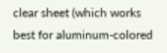clear sheet (which works best for aluminum-colored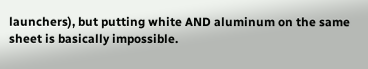launchers), but putting white AND aluminum on the same sheet is basically impossible.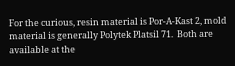For the curious, resin material is Por-A-Kast 2, mold material is generally Polytek Platsil 71.  Both are available at the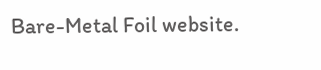Bare-Metal Foil website.